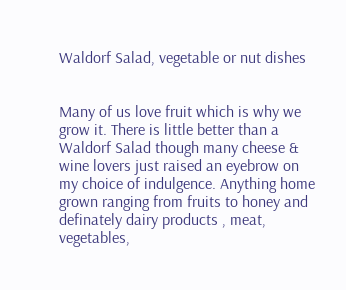Waldorf Salad, vegetable or nut dishes


Many of us love fruit which is why we grow it. There is little better than a Waldorf Salad though many cheese & wine lovers just raised an eyebrow on my choice of indulgence. Anything home grown ranging from fruits to honey and definately dairy products , meat, vegetables,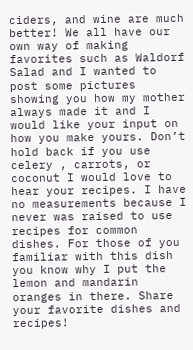ciders, and wine are much better! We all have our own way of making favorites such as Waldorf Salad and I wanted to post some pictures showing you how my mother always made it and I would like your input on how you make yours. Don’t hold back if you use celery , carrots, or coconut I would love to hear your recipes. I have no measurements because I never was raised to use recipes for common dishes. For those of you familiar with this dish you know why I put the lemon and mandarin oranges in there. Share your favorite dishes and recipes!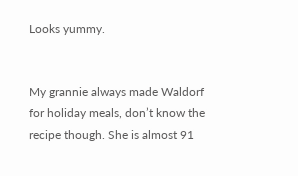Looks yummy.


My grannie always made Waldorf for holiday meals, don’t know the recipe though. She is almost 91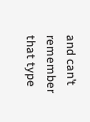and can’t remember that type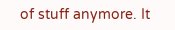of stuff anymore. It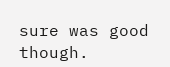sure was good though.